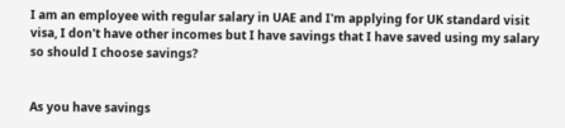I am an employee with regular salary in UAE and I'm applying for UK standard visit visa, I don't have other incomes but I have savings that I have saved using my salary so should I choose savings?


As you have savings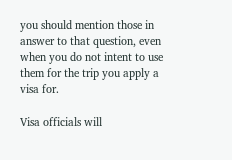you should mention those in answer to that question, even when you do not intent to use them for the trip you apply a visa for.

Visa officials will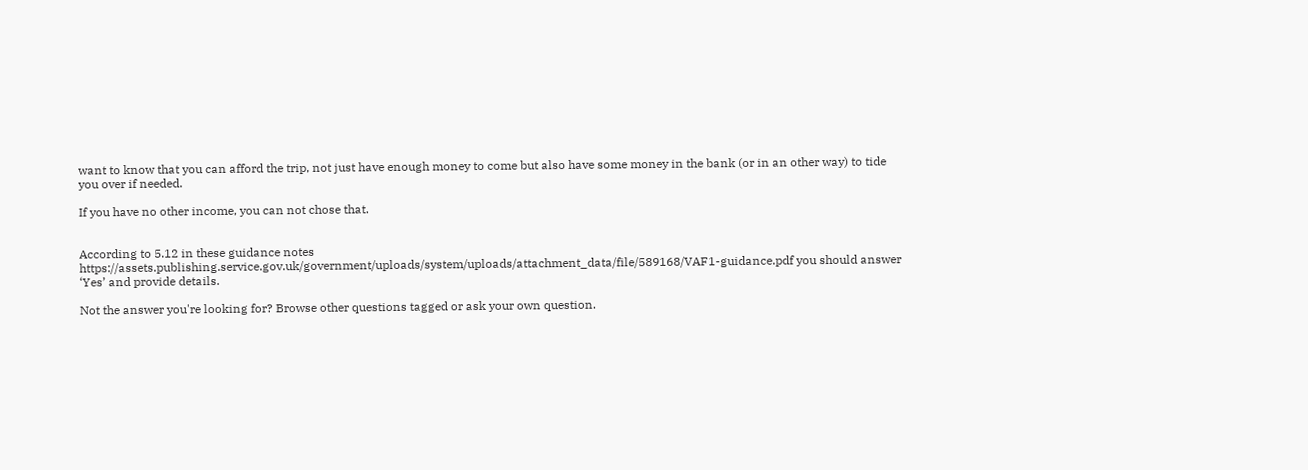want to know that you can afford the trip, not just have enough money to come but also have some money in the bank (or in an other way) to tide you over if needed.

If you have no other income, you can not chose that.


According to 5.12 in these guidance notes https://assets.publishing.service.gov.uk/government/uploads/system/uploads/attachment_data/file/589168/VAF1-guidance.pdf you should answer ‘Yes’ and provide details.

Not the answer you're looking for? Browse other questions tagged or ask your own question.